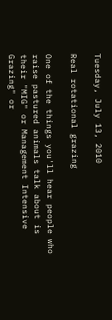Tuesday, July 13, 2010

Real rotational grazing

One of the things you'll hear people who raise pastured animals talk about is their "MIG" or Management Intensive Grazing" or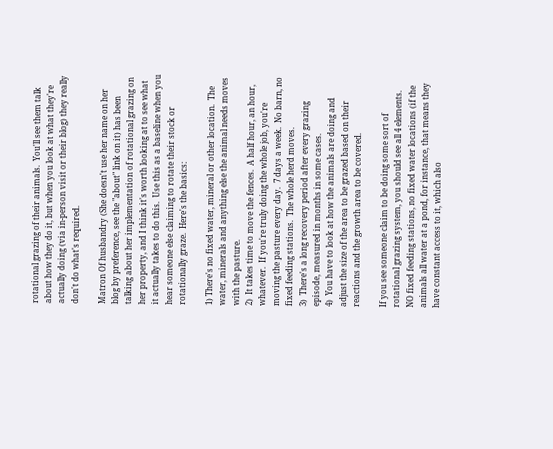rotational grazing of their animals.  You'll see them talk about how they do it, but when you look at what they're actually doing (via in-person visit or their blog) they really don't do what's required.

Matron Of husbandry (She doesn't use her name on her blog by preference, see the "about" link on it) has been talking about her implementation of rotational grazing on her property, and I think it's worth looking at to see what it actually takes to do this.  Use this as a baseline when you hear someone else claiming to rotate their stock or rotationally graze.  Here's the basics:

1) There's no fixed water, mineral or other location.  The water, minerals and anything else the animal needs moves with the pasture.
2)  It takes time to move the fences.  A half hour, an hour, whatever.  If you're truly doing the whole job, you're moving the pasture every day.  7 days a week.  No barn, no fixed feeding stations.  The whole herd moves.
3)  There's a long recovery period after every grazing episode, measured in months in some cases.
4)  You have to look at how the animals are doing and adjust the size of the area to be grazed based on their reactions and the growth area to be covered.

If you see someone claim to be doing some sort of rotational grazing system, you should see all 4 elements.  NO fixed feeding stations, no fixed water locations (if the animals all water at a pond, for instance, that means they have constant access to it, which also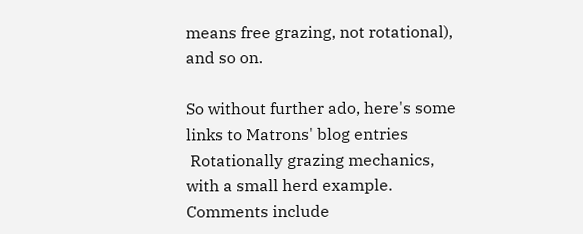means free grazing, not rotational), and so on.

So without further ado, here's some links to Matrons' blog entries
 Rotationally grazing mechanics, with a small herd example.  Comments include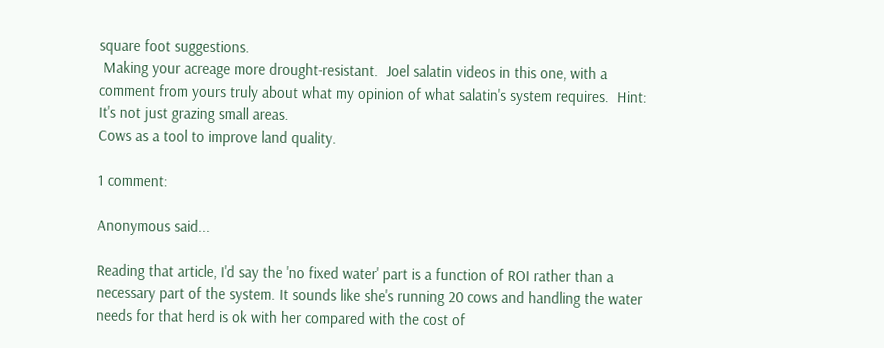square foot suggestions.
 Making your acreage more drought-resistant.  Joel salatin videos in this one, with a comment from yours truly about what my opinion of what salatin's system requires.  Hint:  It's not just grazing small areas.
Cows as a tool to improve land quality.

1 comment:

Anonymous said...

Reading that article, I'd say the 'no fixed water' part is a function of ROI rather than a necessary part of the system. It sounds like she's running 20 cows and handling the water needs for that herd is ok with her compared with the cost of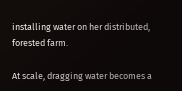installing water on her distributed, forested farm.

At scale, dragging water becomes a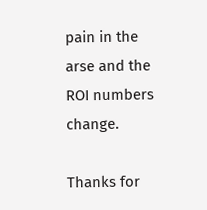pain in the arse and the ROI numbers change.

Thanks for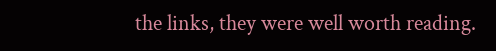the links, they were well worth reading.